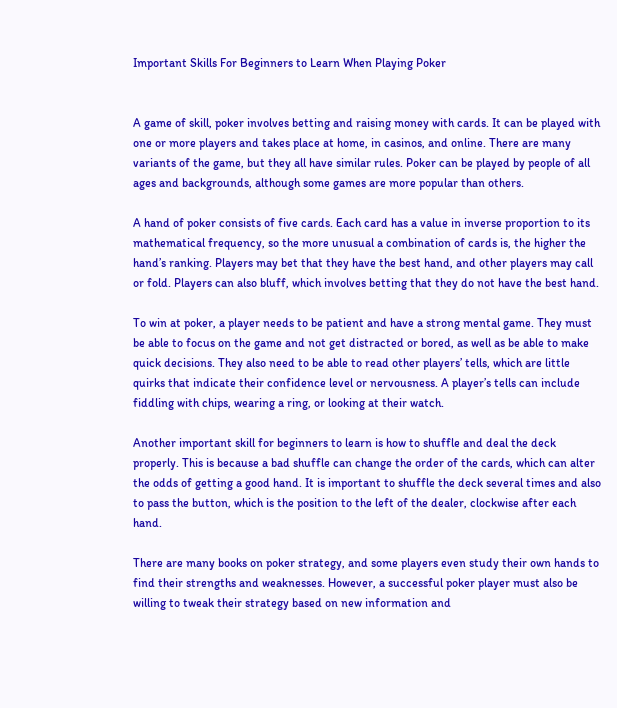Important Skills For Beginners to Learn When Playing Poker


A game of skill, poker involves betting and raising money with cards. It can be played with one or more players and takes place at home, in casinos, and online. There are many variants of the game, but they all have similar rules. Poker can be played by people of all ages and backgrounds, although some games are more popular than others.

A hand of poker consists of five cards. Each card has a value in inverse proportion to its mathematical frequency, so the more unusual a combination of cards is, the higher the hand’s ranking. Players may bet that they have the best hand, and other players may call or fold. Players can also bluff, which involves betting that they do not have the best hand.

To win at poker, a player needs to be patient and have a strong mental game. They must be able to focus on the game and not get distracted or bored, as well as be able to make quick decisions. They also need to be able to read other players’ tells, which are little quirks that indicate their confidence level or nervousness. A player’s tells can include fiddling with chips, wearing a ring, or looking at their watch.

Another important skill for beginners to learn is how to shuffle and deal the deck properly. This is because a bad shuffle can change the order of the cards, which can alter the odds of getting a good hand. It is important to shuffle the deck several times and also to pass the button, which is the position to the left of the dealer, clockwise after each hand.

There are many books on poker strategy, and some players even study their own hands to find their strengths and weaknesses. However, a successful poker player must also be willing to tweak their strategy based on new information and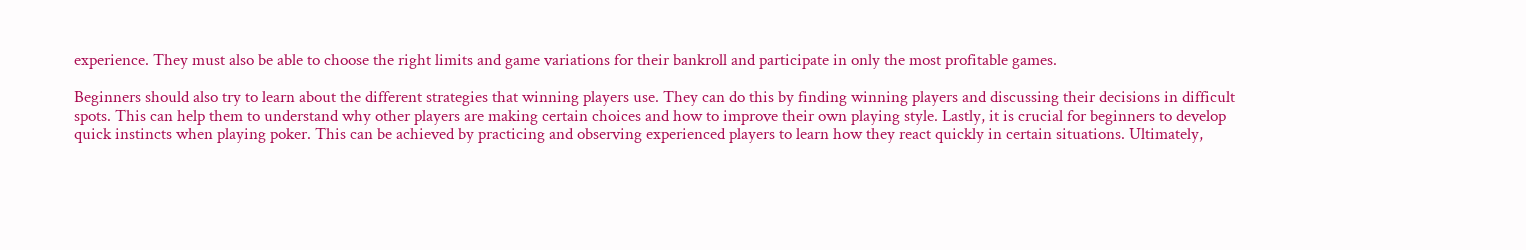experience. They must also be able to choose the right limits and game variations for their bankroll and participate in only the most profitable games.

Beginners should also try to learn about the different strategies that winning players use. They can do this by finding winning players and discussing their decisions in difficult spots. This can help them to understand why other players are making certain choices and how to improve their own playing style. Lastly, it is crucial for beginners to develop quick instincts when playing poker. This can be achieved by practicing and observing experienced players to learn how they react quickly in certain situations. Ultimately,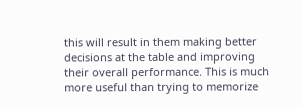this will result in them making better decisions at the table and improving their overall performance. This is much more useful than trying to memorize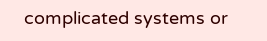complicated systems or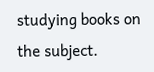studying books on the subject.